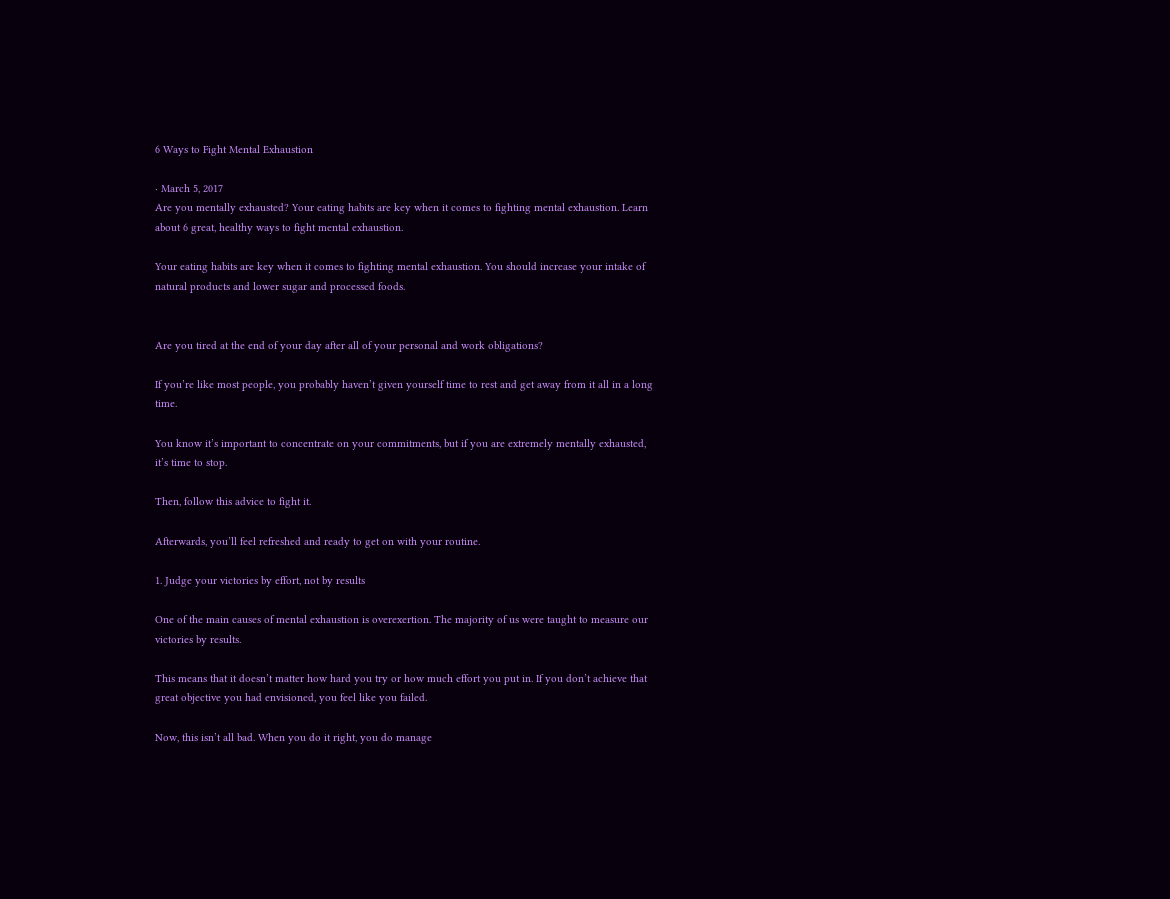6 Ways to Fight Mental Exhaustion

· March 5, 2017
Are you mentally exhausted? Your eating habits are key when it comes to fighting mental exhaustion. Learn about 6 great, healthy ways to fight mental exhaustion.

Your eating habits are key when it comes to fighting mental exhaustion. You should increase your intake of natural products and lower sugar and processed foods.


Are you tired at the end of your day after all of your personal and work obligations?

If you’re like most people, you probably haven’t given yourself time to rest and get away from it all in a long time.

You know it’s important to concentrate on your commitments, but if you are extremely mentally exhausted, it’s time to stop.

Then, follow this advice to fight it.

Afterwards, you’ll feel refreshed and ready to get on with your routine.

1. Judge your victories by effort, not by results

One of the main causes of mental exhaustion is overexertion. The majority of us were taught to measure our victories by results.

This means that it doesn’t matter how hard you try or how much effort you put in. If you don’t achieve that great objective you had envisioned, you feel like you failed.

Now, this isn’t all bad. When you do it right, you do manage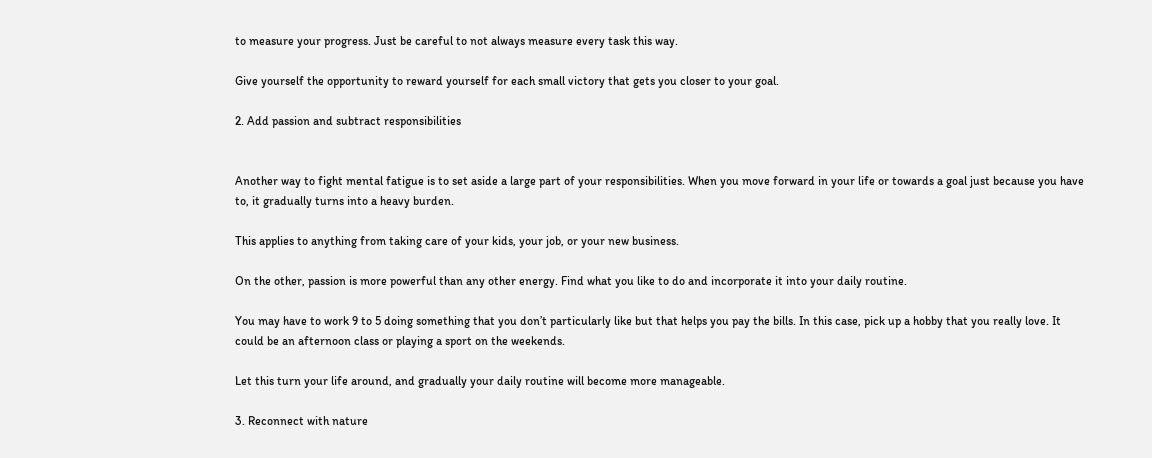to measure your progress. Just be careful to not always measure every task this way.

Give yourself the opportunity to reward yourself for each small victory that gets you closer to your goal.

2. Add passion and subtract responsibilities


Another way to fight mental fatigue is to set aside a large part of your responsibilities. When you move forward in your life or towards a goal just because you have to, it gradually turns into a heavy burden.

This applies to anything from taking care of your kids, your job, or your new business.

On the other, passion is more powerful than any other energy. Find what you like to do and incorporate it into your daily routine.

You may have to work 9 to 5 doing something that you don’t particularly like but that helps you pay the bills. In this case, pick up a hobby that you really love. It could be an afternoon class or playing a sport on the weekends.

Let this turn your life around, and gradually your daily routine will become more manageable.

3. Reconnect with nature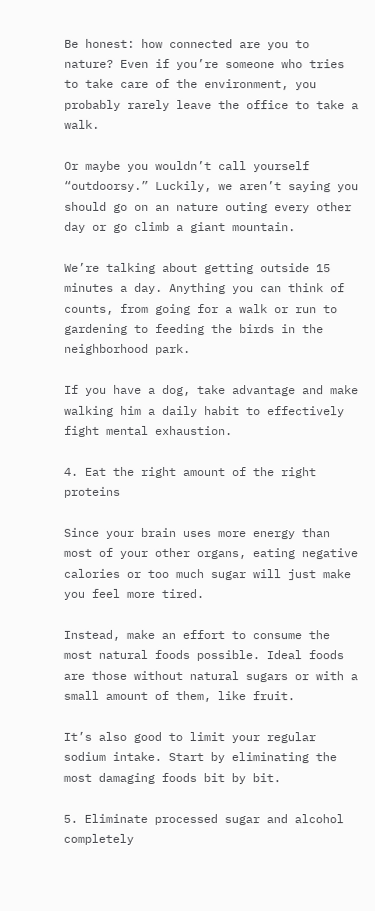Be honest: how connected are you to nature? Even if you’re someone who tries to take care of the environment, you probably rarely leave the office to take a walk.

Or maybe you wouldn’t call yourself “outdoorsy.” Luckily, we aren’t saying you should go on an nature outing every other day or go climb a giant mountain.

We’re talking about getting outside 15 minutes a day. Anything you can think of counts, from going for a walk or run to gardening to feeding the birds in the neighborhood park.

If you have a dog, take advantage and make walking him a daily habit to effectively fight mental exhaustion.

4. Eat the right amount of the right proteins

Since your brain uses more energy than most of your other organs, eating negative calories or too much sugar will just make you feel more tired.

Instead, make an effort to consume the most natural foods possible. Ideal foods are those without natural sugars or with a small amount of them, like fruit.

It’s also good to limit your regular sodium intake. Start by eliminating the most damaging foods bit by bit.

5. Eliminate processed sugar and alcohol completely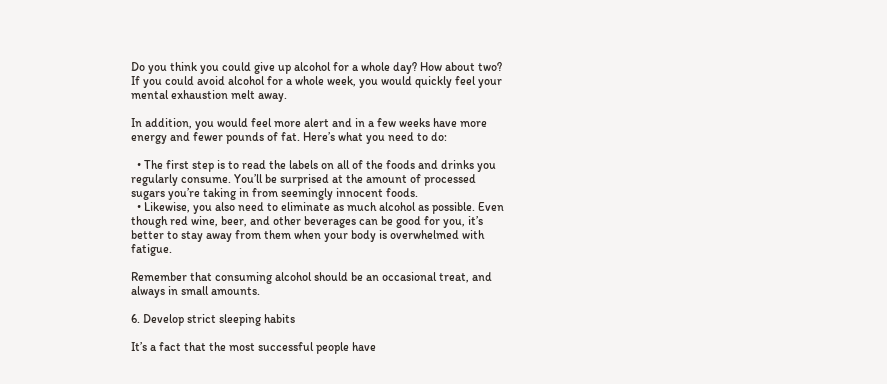Do you think you could give up alcohol for a whole day? How about two? If you could avoid alcohol for a whole week, you would quickly feel your mental exhaustion melt away.

In addition, you would feel more alert and in a few weeks have more energy and fewer pounds of fat. Here’s what you need to do:

  • The first step is to read the labels on all of the foods and drinks you regularly consume. You’ll be surprised at the amount of processed sugars you’re taking in from seemingly innocent foods.
  • Likewise, you also need to eliminate as much alcohol as possible. Even though red wine, beer, and other beverages can be good for you, it’s better to stay away from them when your body is overwhelmed with fatigue.

Remember that consuming alcohol should be an occasional treat, and always in small amounts.

6. Develop strict sleeping habits

It’s a fact that the most successful people have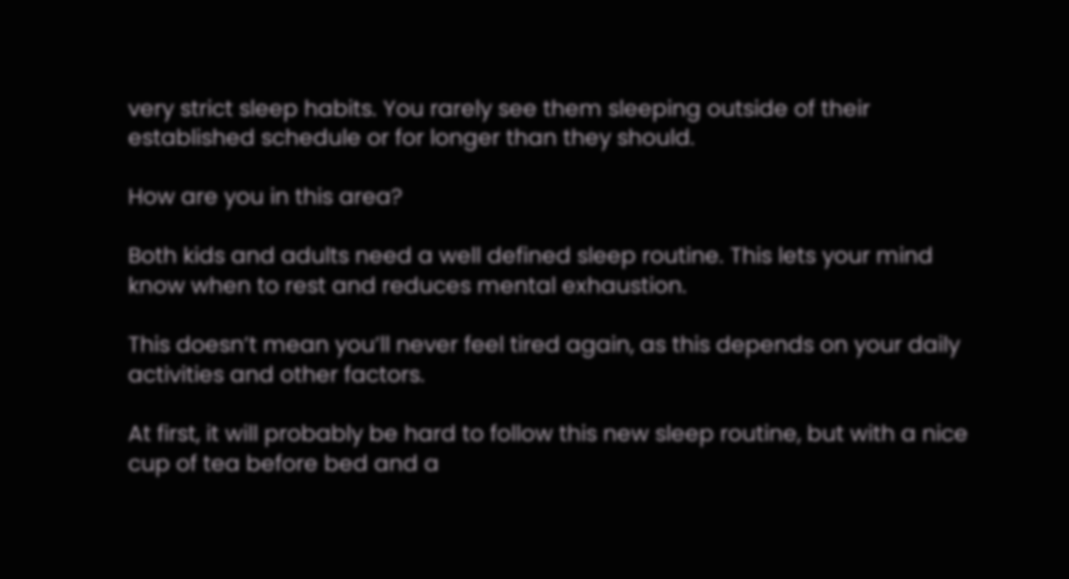very strict sleep habits. You rarely see them sleeping outside of their established schedule or for longer than they should.

How are you in this area?

Both kids and adults need a well defined sleep routine. This lets your mind know when to rest and reduces mental exhaustion.

This doesn’t mean you’ll never feel tired again, as this depends on your daily activities and other factors.

At first, it will probably be hard to follow this new sleep routine, but with a nice cup of tea before bed and a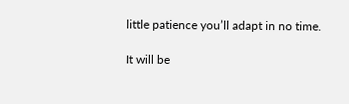little patience you’ll adapt in no time.

It will be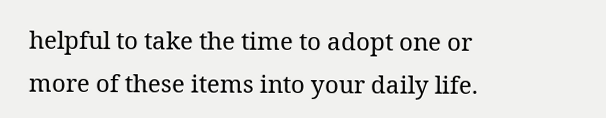helpful to take the time to adopt one or more of these items into your daily life.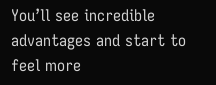You’ll see incredible advantages and start to feel more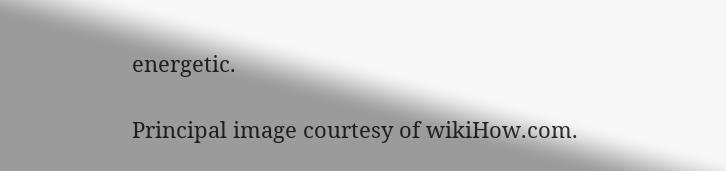energetic.

Principal image courtesy of wikiHow.com.